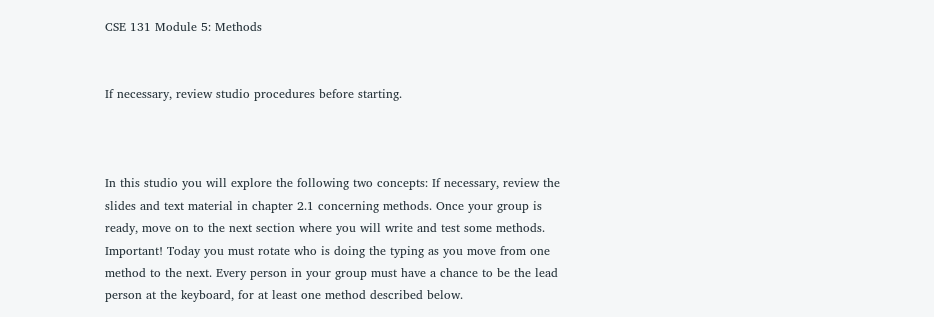CSE 131 Module 5: Methods


If necessary, review studio procedures before starting.



In this studio you will explore the following two concepts: If necessary, review the slides and text material in chapter 2.1 concerning methods. Once your group is ready, move on to the next section where you will write and test some methods.
Important! Today you must rotate who is doing the typing as you move from one method to the next. Every person in your group must have a chance to be the lead person at the keyboard, for at least one method described below.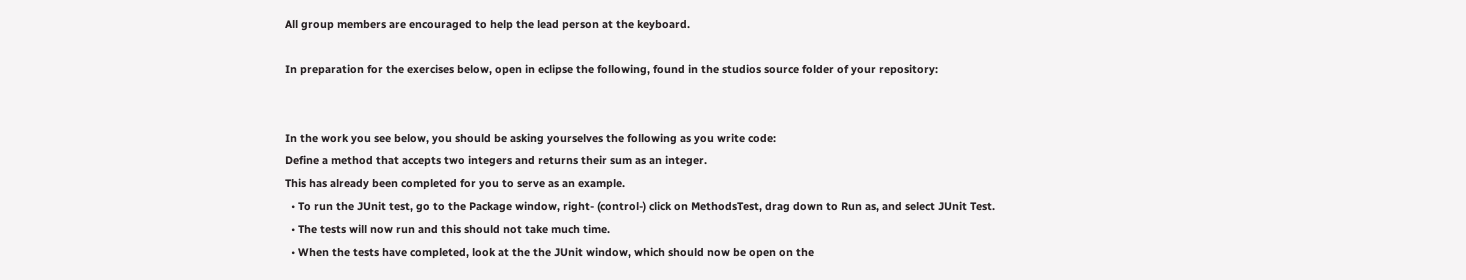All group members are encouraged to help the lead person at the keyboard.

In preparation for the exercises below, open in eclipse the following, found in the studios source folder of your repository:


In the work you see below, you should be asking yourselves the following as you write code:
Define a method that accepts two integers and returns their sum as an integer.
This has already been completed for you to serve as an example.
  • To run the JUnit test, go to the Package window, right- (control-) click on MethodsTest, drag down to Run as, and select JUnit Test.
  • The tests will now run and this should not take much time.
  • When the tests have completed, look at the the JUnit window, which should now be open on the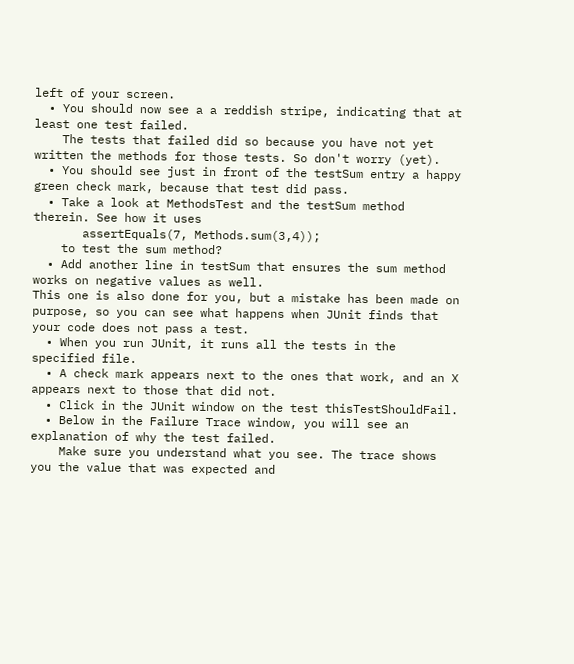left of your screen.
  • You should now see a a reddish stripe, indicating that at least one test failed.
    The tests that failed did so because you have not yet written the methods for those tests. So don't worry (yet).
  • You should see just in front of the testSum entry a happy green check mark, because that test did pass.
  • Take a look at MethodsTest and the testSum method therein. See how it uses
       assertEquals(7, Methods.sum(3,4));
    to test the sum method?
  • Add another line in testSum that ensures the sum method works on negative values as well.
This one is also done for you, but a mistake has been made on purpose, so you can see what happens when JUnit finds that your code does not pass a test.
  • When you run JUnit, it runs all the tests in the specified file.
  • A check mark appears next to the ones that work, and an X appears next to those that did not.
  • Click in the JUnit window on the test thisTestShouldFail.
  • Below in the Failure Trace window, you will see an explanation of why the test failed.
    Make sure you understand what you see. The trace shows you the value that was expected and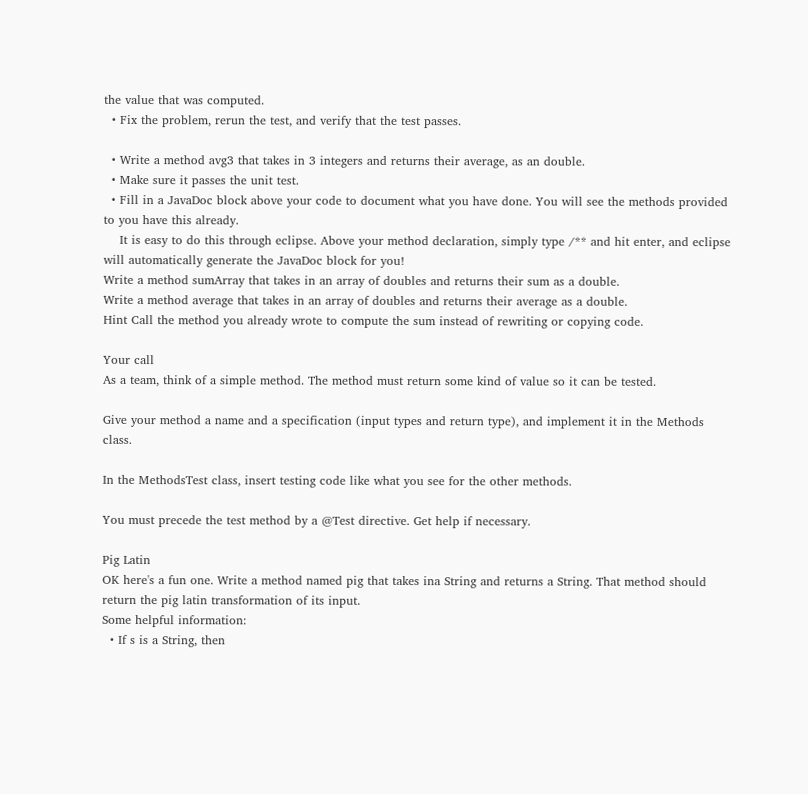the value that was computed.
  • Fix the problem, rerun the test, and verify that the test passes.

  • Write a method avg3 that takes in 3 integers and returns their average, as an double.
  • Make sure it passes the unit test.
  • Fill in a JavaDoc block above your code to document what you have done. You will see the methods provided to you have this already.
    It is easy to do this through eclipse. Above your method declaration, simply type /** and hit enter, and eclipse will automatically generate the JavaDoc block for you!
Write a method sumArray that takes in an array of doubles and returns their sum as a double.
Write a method average that takes in an array of doubles and returns their average as a double.
Hint Call the method you already wrote to compute the sum instead of rewriting or copying code.

Your call
As a team, think of a simple method. The method must return some kind of value so it can be tested.

Give your method a name and a specification (input types and return type), and implement it in the Methods class.

In the MethodsTest class, insert testing code like what you see for the other methods.

You must precede the test method by a @Test directive. Get help if necessary.

Pig Latin
OK here's a fun one. Write a method named pig that takes ina String and returns a String. That method should return the pig latin transformation of its input.
Some helpful information:
  • If s is a String, then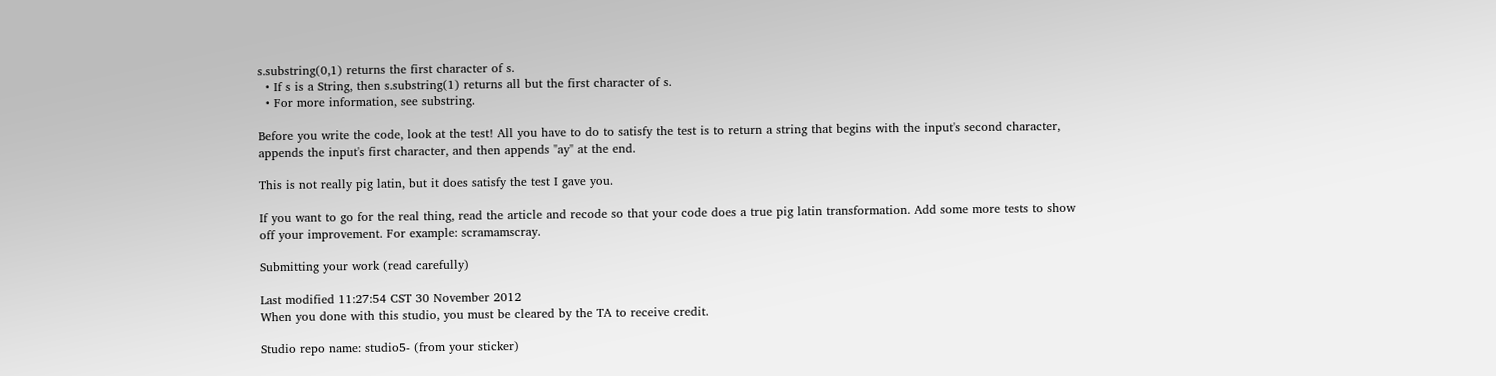s.substring(0,1) returns the first character of s.
  • If s is a String, then s.substring(1) returns all but the first character of s.
  • For more information, see substring.

Before you write the code, look at the test! All you have to do to satisfy the test is to return a string that begins with the input's second character, appends the input's first character, and then appends "ay" at the end.

This is not really pig latin, but it does satisfy the test I gave you.

If you want to go for the real thing, read the article and recode so that your code does a true pig latin transformation. Add some more tests to show off your improvement. For example: scramamscray.

Submitting your work (read carefully)

Last modified 11:27:54 CST 30 November 2012
When you done with this studio, you must be cleared by the TA to receive credit.

Studio repo name: studio5- (from your sticker)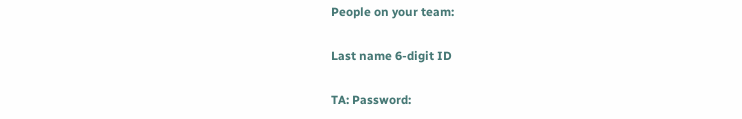People on your team:

Last name 6-digit ID

TA: Password: